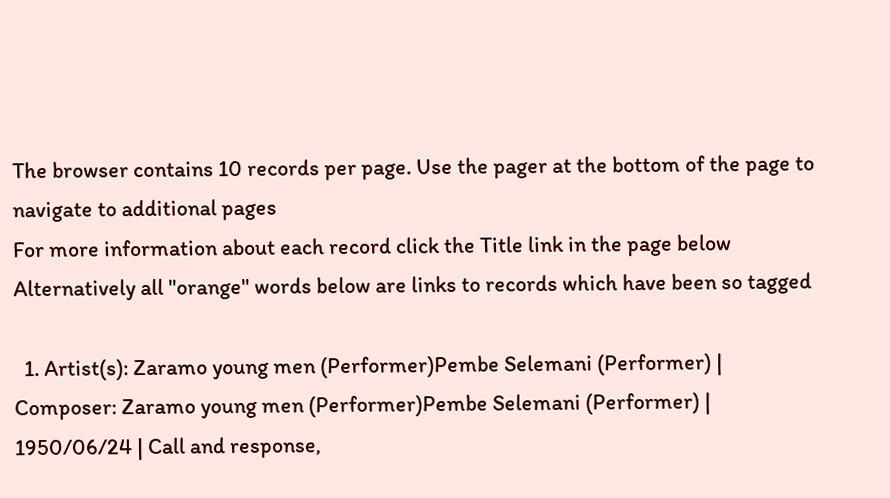The browser contains 10 records per page. Use the pager at the bottom of the page to navigate to additional pages
For more information about each record click the Title link in the page below
Alternatively all "orange" words below are links to records which have been so tagged

  1. Artist(s): Zaramo young men (Performer)Pembe Selemani (Performer) | Composer: Zaramo young men (Performer)Pembe Selemani (Performer) | 1950/06/24 | Call and response,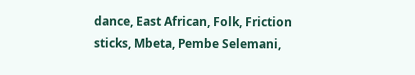dance, East African, Folk, Friction sticks, Mbeta, Pembe Selemani,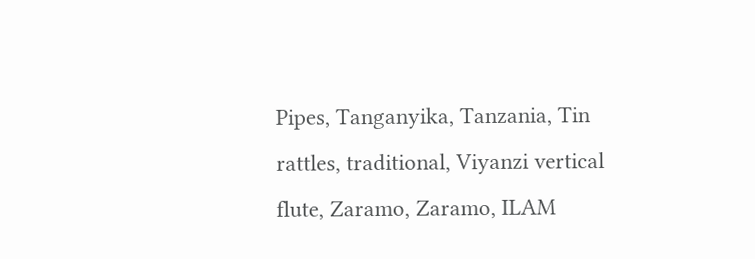Pipes, Tanganyika, Tanzania, Tin rattles, traditional, Viyanzi vertical flute, Zaramo, Zaramo, ILAM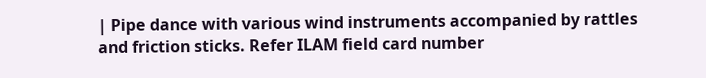| Pipe dance with various wind instruments accompanied by rattles and friction sticks. Refer ILAM field card number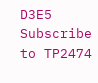D3E5
Subscribe to TP2474